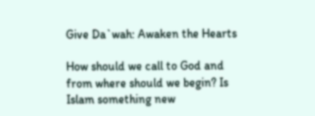Give Da`wah: Awaken the Hearts

How should we call to God and from where should we begin? Is Islam something new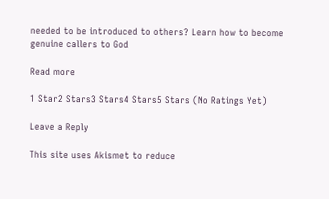needed to be introduced to others? Learn how to become genuine callers to God

Read more

1 Star2 Stars3 Stars4 Stars5 Stars (No Ratings Yet)

Leave a Reply

This site uses Akismet to reduce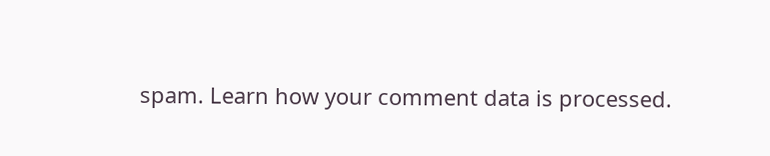spam. Learn how your comment data is processed.